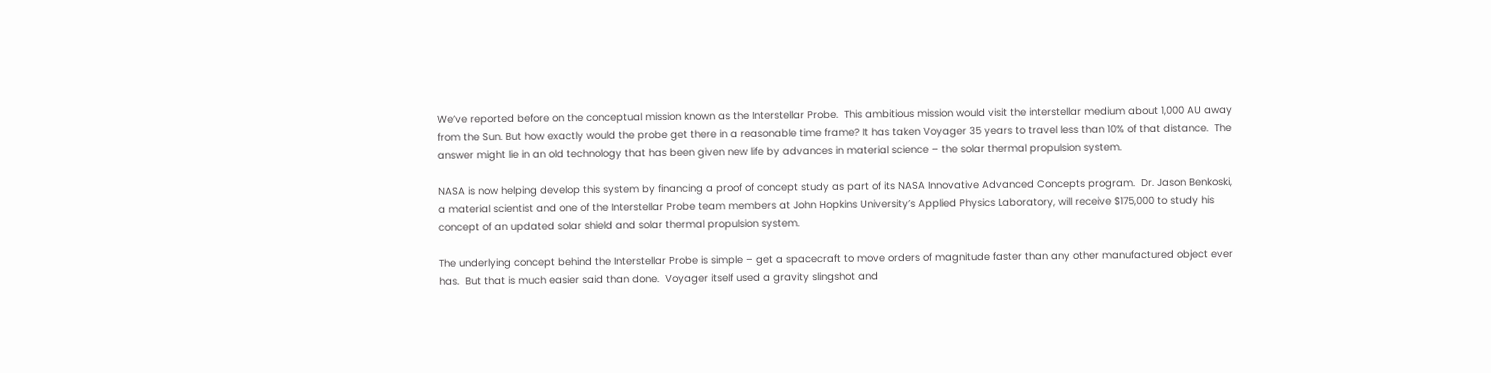We’ve reported before on the conceptual mission known as the Interstellar Probe.  This ambitious mission would visit the interstellar medium about 1,000 AU away from the Sun. But how exactly would the probe get there in a reasonable time frame? It has taken Voyager 35 years to travel less than 10% of that distance.  The answer might lie in an old technology that has been given new life by advances in material science – the solar thermal propulsion system.

NASA is now helping develop this system by financing a proof of concept study as part of its NASA Innovative Advanced Concepts program.  Dr. Jason Benkoski, a material scientist and one of the Interstellar Probe team members at John Hopkins University’s Applied Physics Laboratory, will receive $175,000 to study his concept of an updated solar shield and solar thermal propulsion system.

The underlying concept behind the Interstellar Probe is simple – get a spacecraft to move orders of magnitude faster than any other manufactured object ever has.  But that is much easier said than done.  Voyager itself used a gravity slingshot and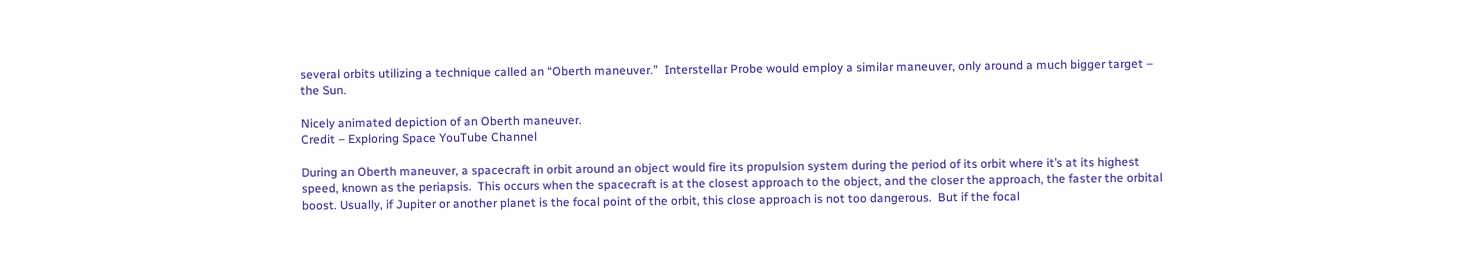several orbits utilizing a technique called an “Oberth maneuver.”  Interstellar Probe would employ a similar maneuver, only around a much bigger target – the Sun.

Nicely animated depiction of an Oberth maneuver.
Credit – Exploring Space YouTube Channel

During an Oberth maneuver, a spacecraft in orbit around an object would fire its propulsion system during the period of its orbit where it’s at its highest speed, known as the periapsis.  This occurs when the spacecraft is at the closest approach to the object, and the closer the approach, the faster the orbital boost. Usually, if Jupiter or another planet is the focal point of the orbit, this close approach is not too dangerous.  But if the focal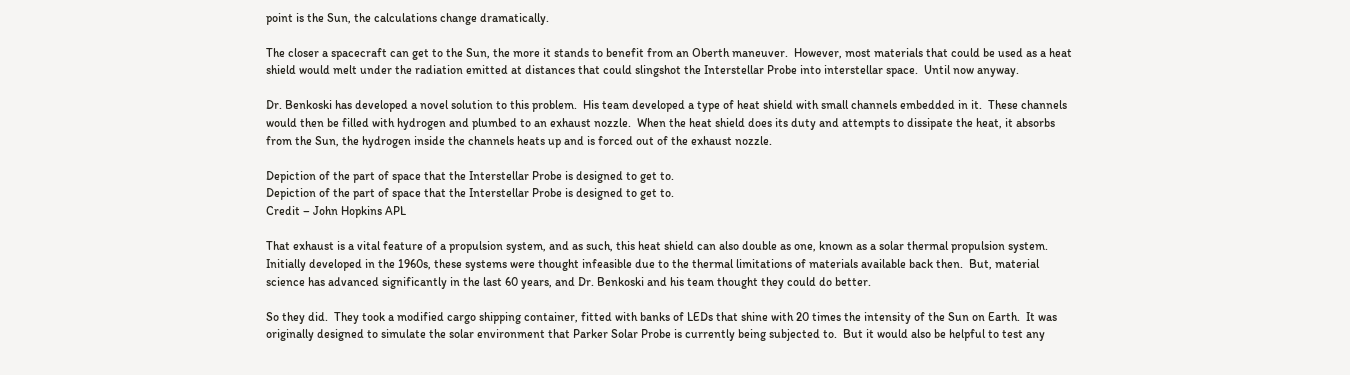point is the Sun, the calculations change dramatically.

The closer a spacecraft can get to the Sun, the more it stands to benefit from an Oberth maneuver.  However, most materials that could be used as a heat shield would melt under the radiation emitted at distances that could slingshot the Interstellar Probe into interstellar space.  Until now anyway.

Dr. Benkoski has developed a novel solution to this problem.  His team developed a type of heat shield with small channels embedded in it.  These channels would then be filled with hydrogen and plumbed to an exhaust nozzle.  When the heat shield does its duty and attempts to dissipate the heat, it absorbs from the Sun, the hydrogen inside the channels heats up and is forced out of the exhaust nozzle.

Depiction of the part of space that the Interstellar Probe is designed to get to.
Depiction of the part of space that the Interstellar Probe is designed to get to.
Credit – John Hopkins APL

That exhaust is a vital feature of a propulsion system, and as such, this heat shield can also double as one, known as a solar thermal propulsion system. Initially developed in the 1960s, these systems were thought infeasible due to the thermal limitations of materials available back then.  But, material science has advanced significantly in the last 60 years, and Dr. Benkoski and his team thought they could do better.

So they did.  They took a modified cargo shipping container, fitted with banks of LEDs that shine with 20 times the intensity of the Sun on Earth.  It was originally designed to simulate the solar environment that Parker Solar Probe is currently being subjected to.  But it would also be helpful to test any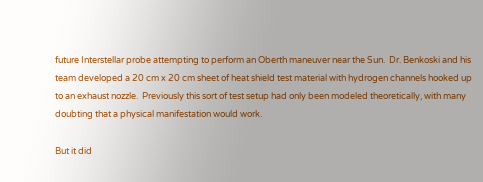future Interstellar probe attempting to perform an Oberth maneuver near the Sun.  Dr. Benkoski and his team developed a 20 cm x 20 cm sheet of heat shield test material with hydrogen channels hooked up to an exhaust nozzle.  Previously this sort of test setup had only been modeled theoretically, with many doubting that a physical manifestation would work.

But it did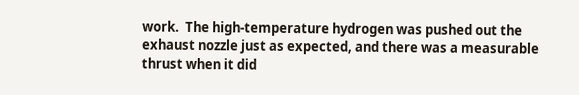work.  The high-temperature hydrogen was pushed out the exhaust nozzle just as expected, and there was a measurable thrust when it did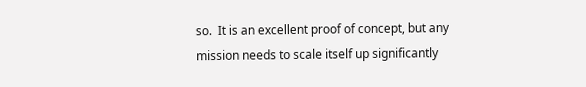so.  It is an excellent proof of concept, but any mission needs to scale itself up significantly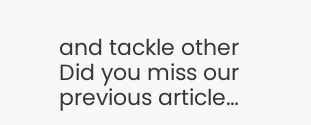and tackle other
Did you miss our previous article…